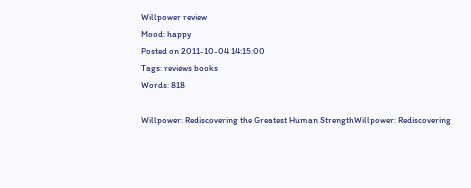Willpower review
Mood: happy
Posted on 2011-10-04 14:15:00
Tags: reviews books
Words: 818

Willpower: Rediscovering the Greatest Human StrengthWillpower: Rediscovering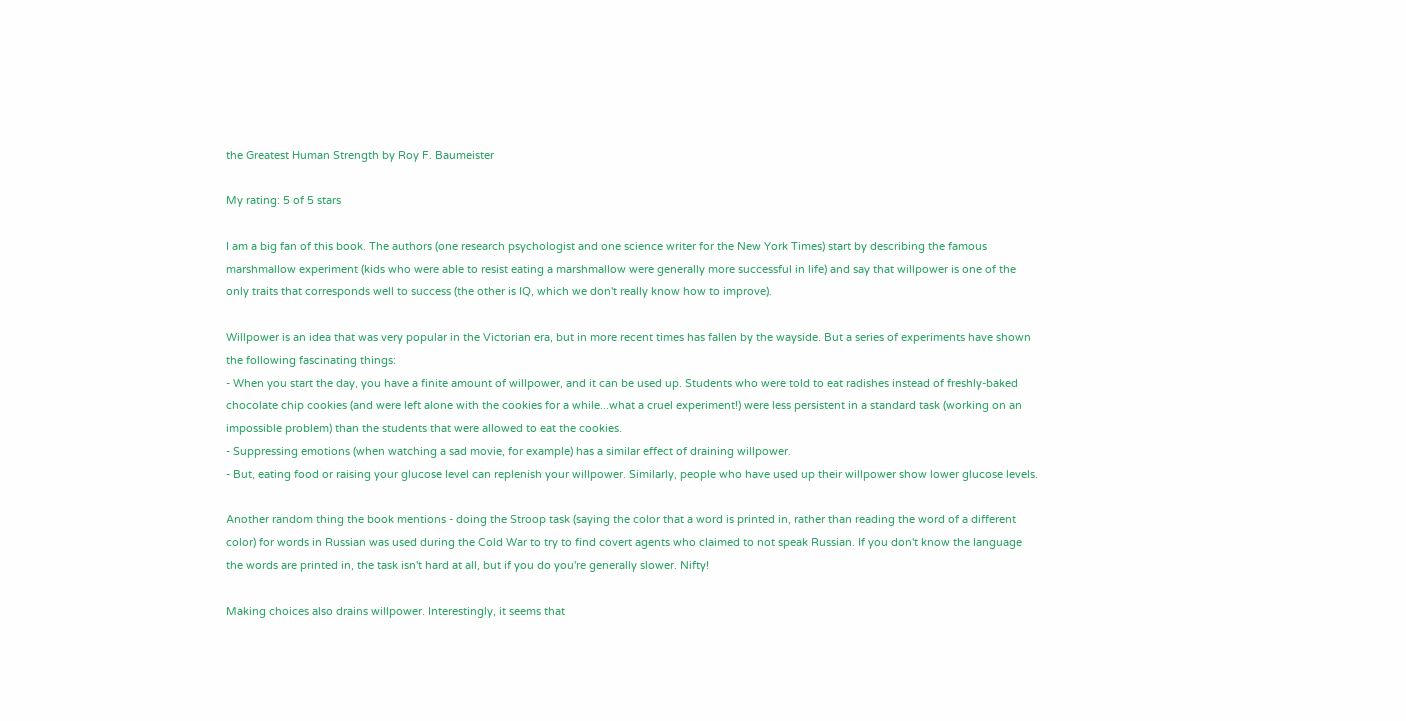the Greatest Human Strength by Roy F. Baumeister

My rating: 5 of 5 stars

I am a big fan of this book. The authors (one research psychologist and one science writer for the New York Times) start by describing the famous marshmallow experiment (kids who were able to resist eating a marshmallow were generally more successful in life) and say that willpower is one of the only traits that corresponds well to success (the other is IQ, which we don't really know how to improve).

Willpower is an idea that was very popular in the Victorian era, but in more recent times has fallen by the wayside. But a series of experiments have shown the following fascinating things:
- When you start the day, you have a finite amount of willpower, and it can be used up. Students who were told to eat radishes instead of freshly-baked chocolate chip cookies (and were left alone with the cookies for a while...what a cruel experiment!) were less persistent in a standard task (working on an impossible problem) than the students that were allowed to eat the cookies.
- Suppressing emotions (when watching a sad movie, for example) has a similar effect of draining willpower.
- But, eating food or raising your glucose level can replenish your willpower. Similarly, people who have used up their willpower show lower glucose levels.

Another random thing the book mentions - doing the Stroop task (saying the color that a word is printed in, rather than reading the word of a different color) for words in Russian was used during the Cold War to try to find covert agents who claimed to not speak Russian. If you don't know the language the words are printed in, the task isn't hard at all, but if you do you're generally slower. Nifty!

Making choices also drains willpower. Interestingly, it seems that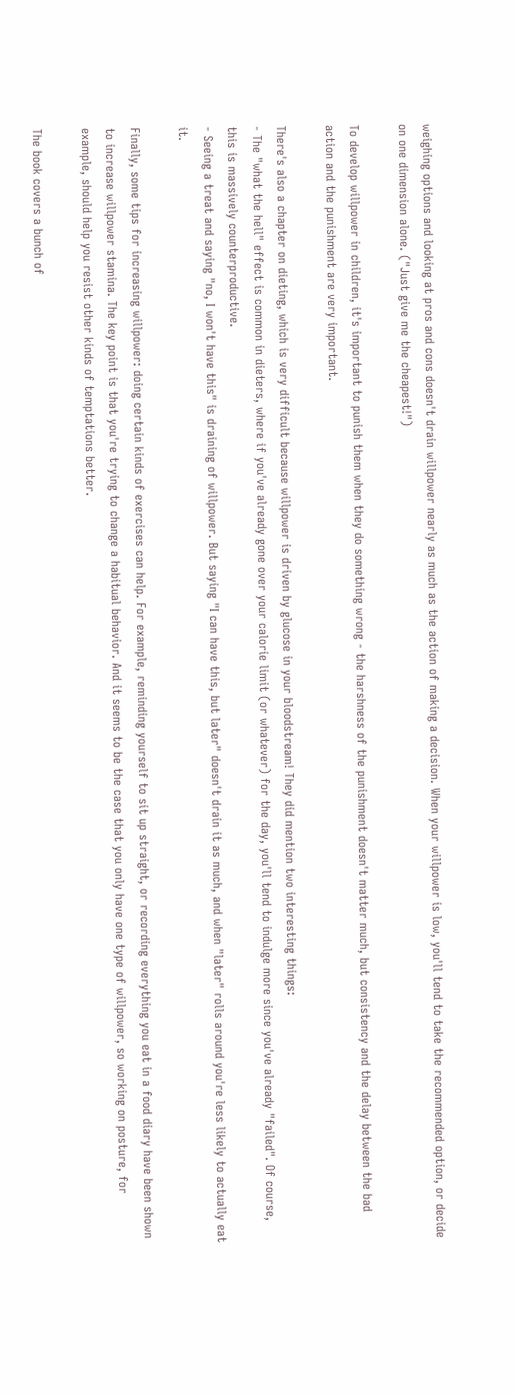weighing options and looking at pros and cons doesn't drain willpower nearly as much as the action of making a decision. When your willpower is low, you'll tend to take the recommended option, or decide on one dimension alone. ("Just give me the cheapest!")

To develop willpower in children, it's important to punish them when they do something wrong - the harshness of the punishment doesn't matter much, but consistency and the delay between the bad action and the punishment are very important.

There's also a chapter on dieting, which is very difficult because willpower is driven by glucose in your bloodstream! They did mention two interesting things:
- The "what the hell" effect is common in dieters, where if you've already gone over your calorie limit (or whatever) for the day, you'll tend to indulge more since you've already "failed". Of course, this is massively counterproductive.
- Seeing a treat and saying "no, I won't have this" is draining of willpower. But saying "I can have this, but later" doesn't drain it as much, and when "later" rolls around you're less likely to actually eat it.

Finally, some tips for increasing willpower: doing certain kinds of exercises can help. For example, reminding yourself to sit up straight, or recording everything you eat in a food diary have been shown to increase willpower stamina. The key point is that you're trying to change a habitual behavior. And it seems to be the case that you only have one type of willpower, so working on posture, for example, should help you resist other kinds of temptations better.

The book covers a bunch of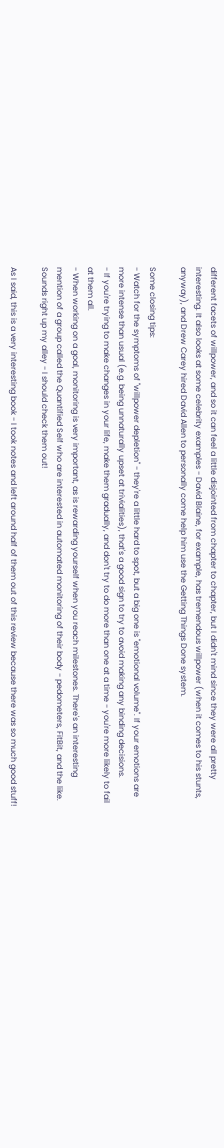different facets of willpower, and so it can feel a little disjointed from chapter to chapter, but I didn't mind since they were all pretty interesting. It also looks at some celebrity examples - David Blaine, for example, has tremendous willpower (when it comes to his stunts, anyway), and Drew Carey hired David Allen to personally come help him use the Getting Things Done system.

Some closing tips:
- Watch for the symptoms of "willpower depletion" - they're a little hard to spot, but a big one is "emotional volume". If your emotions are more intense than usual (e.g. being unnaturally upset at trivialities), that's a good sign to try to avoid making any binding decisions.
- If you're trying to make changes in your life, make them gradually, and don't try to do more than one at a time - you're more likely to fail at them all.
- When working on a goal, monitoring is very important, as is rewarding yourself when you reach milestones. There's an interesting mention of a group called the Quantified Self who are interested in automated monitoring of their body - pedometers, FitBit, and the like. Sounds right up my alley - I should check them out!

As I said, this is a very interesting book - I took notes and left around half of them out of this review because there was so much good stuff!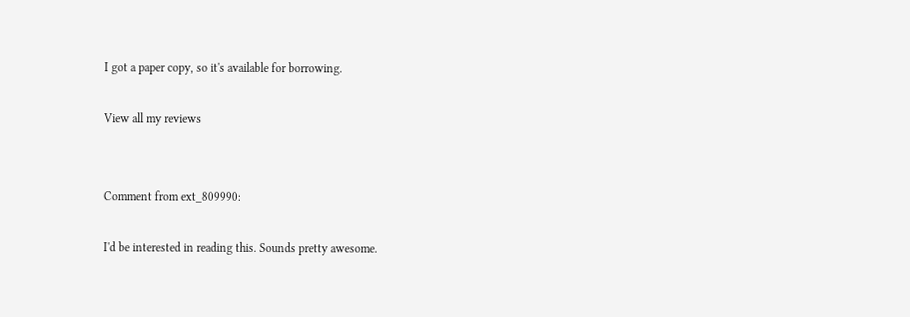I got a paper copy, so it's available for borrowing.

View all my reviews


Comment from ext_809990:

I'd be interested in reading this. Sounds pretty awesome.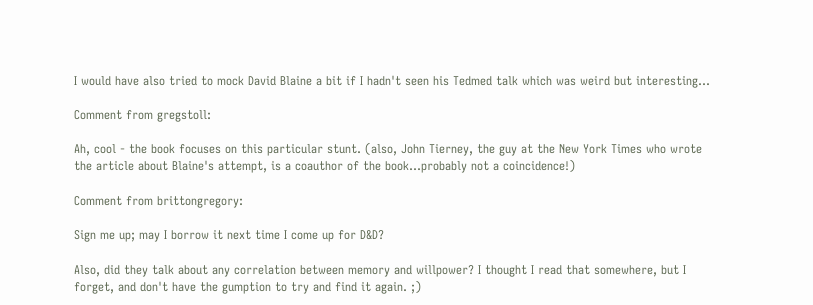I would have also tried to mock David Blaine a bit if I hadn't seen his Tedmed talk which was weird but interesting...

Comment from gregstoll:

Ah, cool - the book focuses on this particular stunt. (also, John Tierney, the guy at the New York Times who wrote the article about Blaine's attempt, is a coauthor of the book...probably not a coincidence!)

Comment from brittongregory:

Sign me up; may I borrow it next time I come up for D&D?

Also, did they talk about any correlation between memory and willpower? I thought I read that somewhere, but I forget, and don't have the gumption to try and find it again. ;)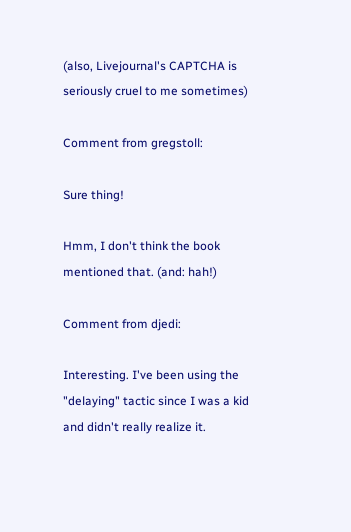(also, Livejournal's CAPTCHA is seriously cruel to me sometimes)

Comment from gregstoll:

Sure thing!

Hmm, I don't think the book mentioned that. (and: hah!)

Comment from djedi:

Interesting. I've been using the "delaying" tactic since I was a kid and didn't really realize it.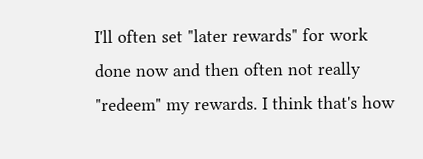I'll often set "later rewards" for work done now and then often not really "redeem" my rewards. I think that's how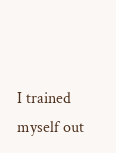I trained myself out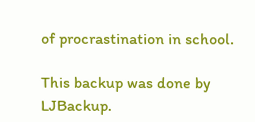of procrastination in school.

This backup was done by LJBackup.